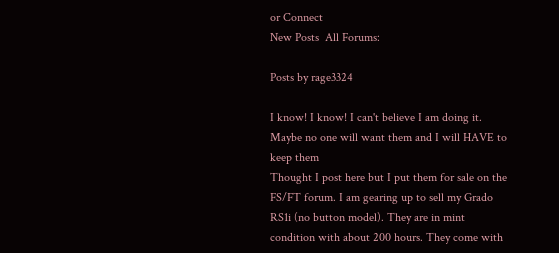or Connect
New Posts  All Forums:

Posts by rage3324

I know! I know! I can't believe I am doing it. Maybe no one will want them and I will HAVE to keep them
Thought I post here but I put them for sale on the FS/FT forum. I am gearing up to sell my Grado RS1i (no button model). They are in mint condition with about 200 hours. They come with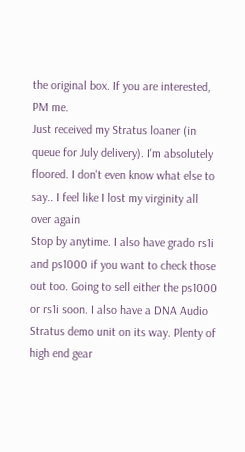the original box. If you are interested, PM me.
Just received my Stratus loaner (in queue for July delivery). I'm absolutely floored. I don't even know what else to say.. I feel like I lost my virginity all over again
Stop by anytime. I also have grado rs1i and ps1000 if you want to check those out too. Going to sell either the ps1000 or rs1i soon. I also have a DNA Audio Stratus demo unit on its way. Plenty of high end gear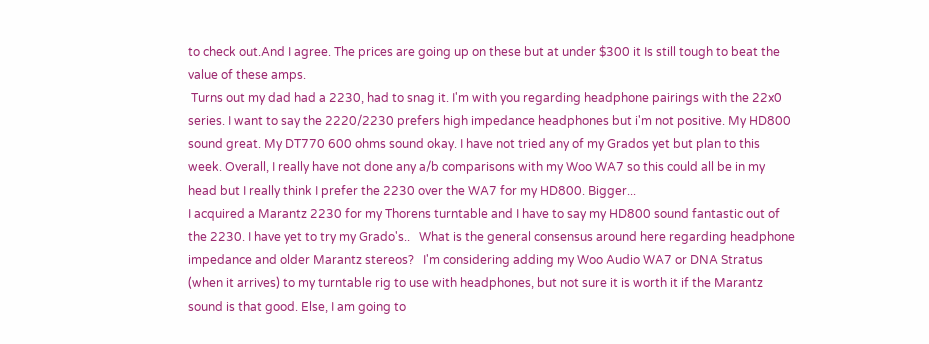to check out.And I agree. The prices are going up on these but at under $300 it Is still tough to beat the value of these amps.
 Turns out my dad had a 2230, had to snag it. I'm with you regarding headphone pairings with the 22x0 series. I want to say the 2220/2230 prefers high impedance headphones but i'm not positive. My HD800 sound great. My DT770 600 ohms sound okay. I have not tried any of my Grados yet but plan to this week. Overall, I really have not done any a/b comparisons with my Woo WA7 so this could all be in my head but I really think I prefer the 2230 over the WA7 for my HD800. Bigger...
I acquired a Marantz 2230 for my Thorens turntable and I have to say my HD800 sound fantastic out of the 2230. I have yet to try my Grado's..   What is the general consensus around here regarding headphone impedance and older Marantz stereos?   I'm considering adding my Woo Audio WA7 or DNA Stratus (when it arrives) to my turntable rig to use with headphones, but not sure it is worth it if the Marantz sound is that good. Else, I am going to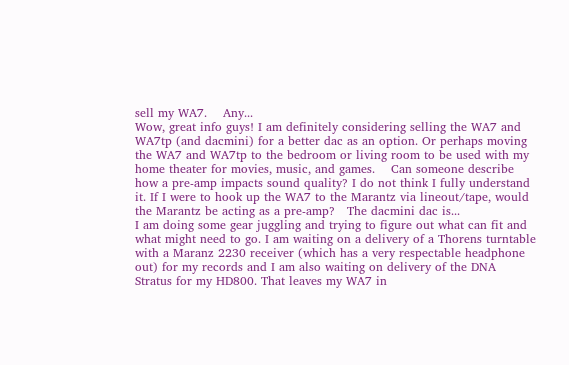sell my WA7.    Any...
Wow, great info guys! I am definitely considering selling the WA7 and WA7tp (and dacmini) for a better dac as an option. Or perhaps moving the WA7 and WA7tp to the bedroom or living room to be used with my home theater for movies, music, and games.    Can someone describe how a pre-amp impacts sound quality? I do not think I fully understand it. If I were to hook up the WA7 to the Marantz via lineout/tape, would the Marantz be acting as a pre-amp?   The dacmini dac is...
I am doing some gear juggling and trying to figure out what can fit and what might need to go. I am waiting on a delivery of a Thorens turntable with a Maranz 2230 receiver (which has a very respectable headphone out) for my records and I am also waiting on delivery of the DNA Stratus for my HD800. That leaves my WA7 in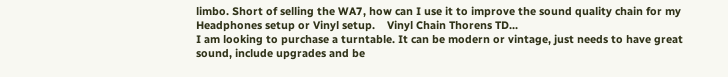limbo. Short of selling the WA7, how can I use it to improve the sound quality chain for my Headphones setup or Vinyl setup.    Vinyl Chain Thorens TD...
I am looking to purchase a turntable. It can be modern or vintage, just needs to have great sound, include upgrades and be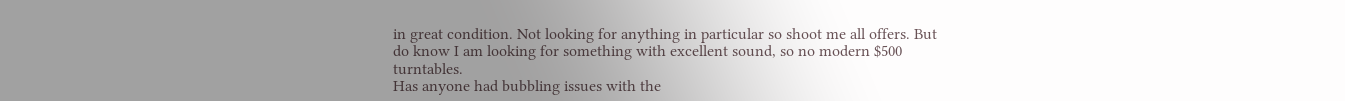in great condition. Not looking for anything in particular so shoot me all offers. But do know I am looking for something with excellent sound, so no modern $500 turntables.
Has anyone had bubbling issues with the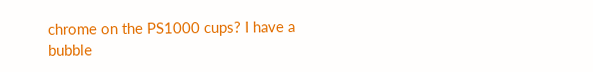chrome on the PS1000 cups? I have a bubble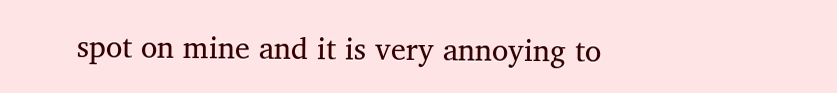spot on mine and it is very annoying to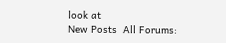look at
New Posts  All Forums: